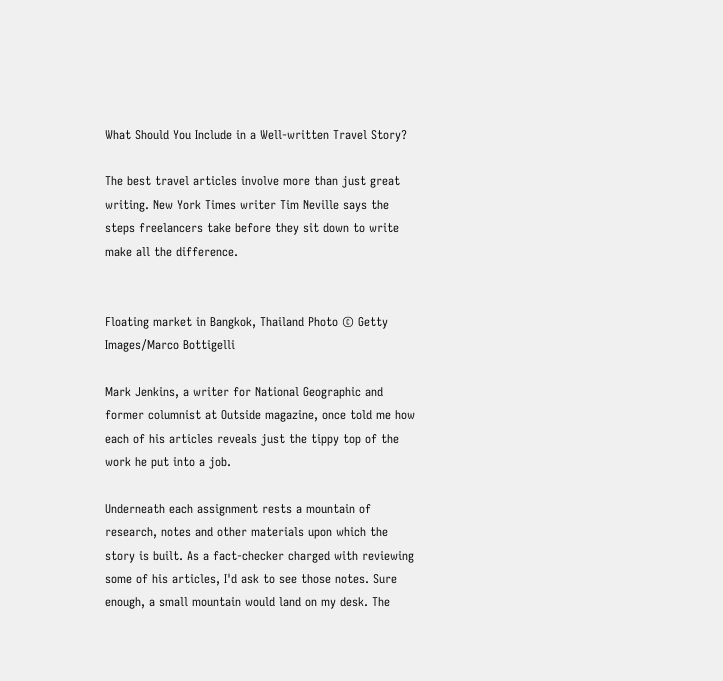What Should You Include in a Well-written Travel Story?

The best travel articles involve more than just great writing. New York Times writer Tim Neville says the steps freelancers take before they sit down to write make all the difference.


Floating market in Bangkok, Thailand Photo © Getty Images/Marco Bottigelli

Mark Jenkins, a writer for National Geographic and former columnist at Outside magazine, once told me how each of his articles reveals just the tippy top of the work he put into a job.

Underneath each assignment rests a mountain of research, notes and other materials upon which the story is built. As a fact-checker charged with reviewing some of his articles, I'd ask to see those notes. Sure enough, a small mountain would land on my desk. The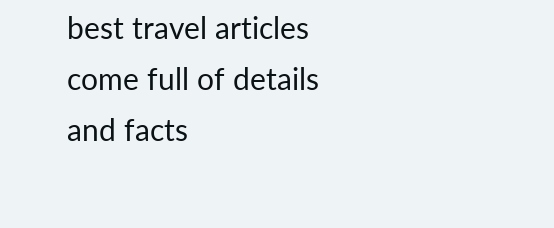best travel articles come full of details and facts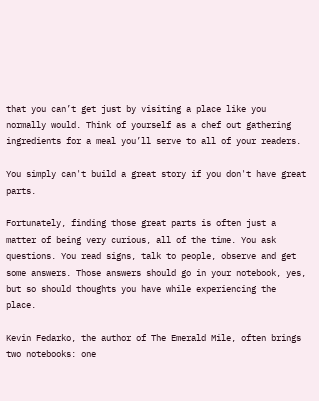that you can’t get just by visiting a place like you normally would. Think of yourself as a chef out gathering ingredients for a meal you’ll serve to all of your readers.

You simply can't build a great story if you don't have great parts.

Fortunately, finding those great parts is often just a matter of being very curious, all of the time. You ask questions. You read signs, talk to people, observe and get some answers. Those answers should go in your notebook, yes, but so should thoughts you have while experiencing the place.

Kevin Fedarko, the author of The Emerald Mile, often brings two notebooks: one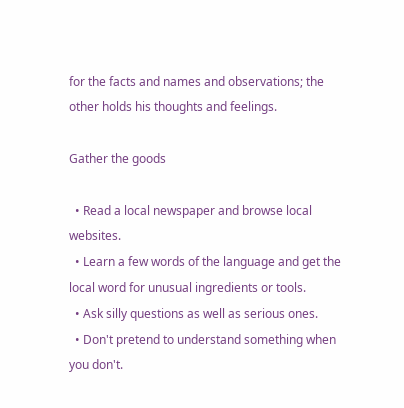for the facts and names and observations; the other holds his thoughts and feelings.

Gather the goods

  • Read a local newspaper and browse local websites.
  • Learn a few words of the language and get the local word for unusual ingredients or tools.
  • Ask silly questions as well as serious ones.
  • Don't pretend to understand something when you don't.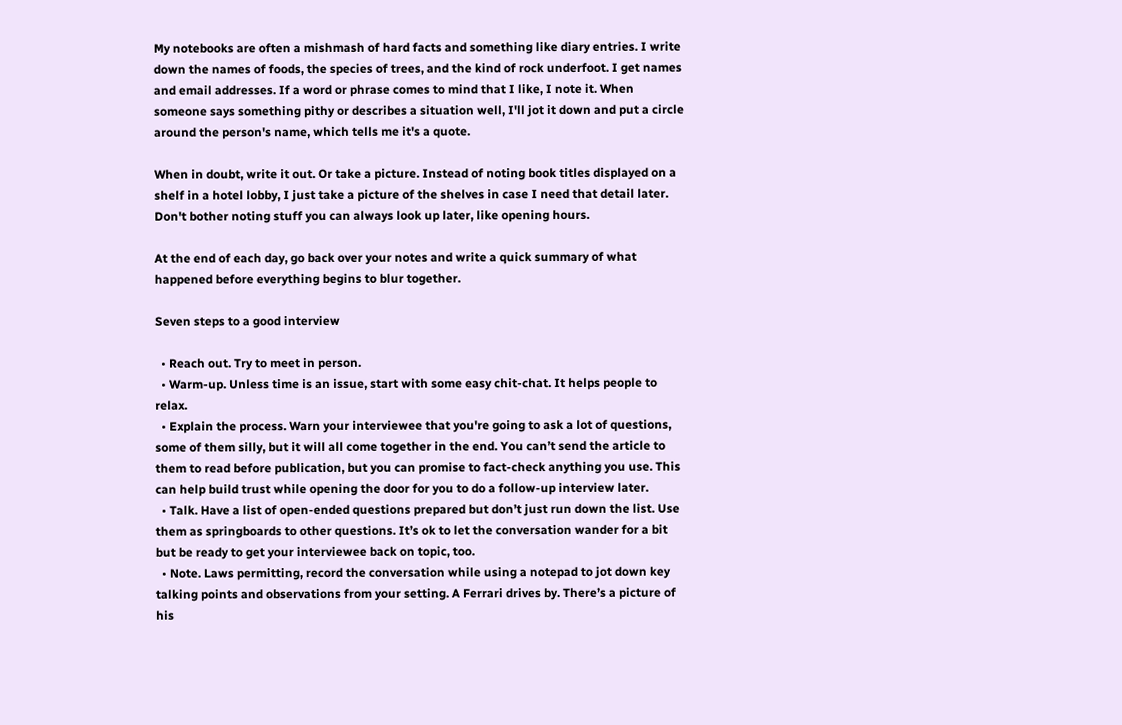My notebooks are often a mishmash of hard facts and something like diary entries. I write down the names of foods, the species of trees, and the kind of rock underfoot. I get names and email addresses. If a word or phrase comes to mind that I like, I note it. When someone says something pithy or describes a situation well, I'll jot it down and put a circle around the person's name, which tells me it's a quote.

When in doubt, write it out. Or take a picture. Instead of noting book titles displayed on a shelf in a hotel lobby, I just take a picture of the shelves in case I need that detail later. Don't bother noting stuff you can always look up later, like opening hours.

At the end of each day, go back over your notes and write a quick summary of what happened before everything begins to blur together.

Seven steps to a good interview

  • Reach out. Try to meet in person.
  • Warm-up. Unless time is an issue, start with some easy chit-chat. It helps people to relax.
  • Explain the process. Warn your interviewee that you're going to ask a lot of questions, some of them silly, but it will all come together in the end. You can’t send the article to them to read before publication, but you can promise to fact-check anything you use. This can help build trust while opening the door for you to do a follow-up interview later.
  • Talk. Have a list of open-ended questions prepared but don’t just run down the list. Use them as springboards to other questions. It’s ok to let the conversation wander for a bit but be ready to get your interviewee back on topic, too.
  • Note. Laws permitting, record the conversation while using a notepad to jot down key talking points and observations from your setting. A Ferrari drives by. There’s a picture of his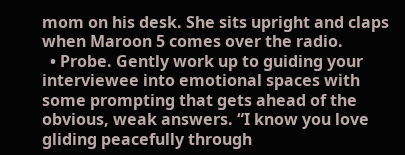mom on his desk. She sits upright and claps when Maroon 5 comes over the radio.
  • Probe. Gently work up to guiding your interviewee into emotional spaces with some prompting that gets ahead of the obvious, weak answers. “I know you love gliding peacefully through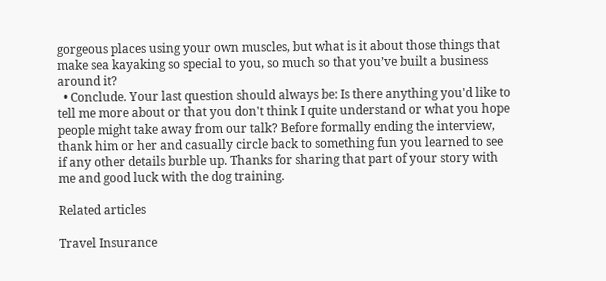gorgeous places using your own muscles, but what is it about those things that make sea kayaking so special to you, so much so that you’ve built a business around it?
  • Conclude. Your last question should always be: Is there anything you'd like to tell me more about or that you don't think I quite understand or what you hope people might take away from our talk? Before formally ending the interview, thank him or her and casually circle back to something fun you learned to see if any other details burble up. Thanks for sharing that part of your story with me and good luck with the dog training.

Related articles

Travel Insurance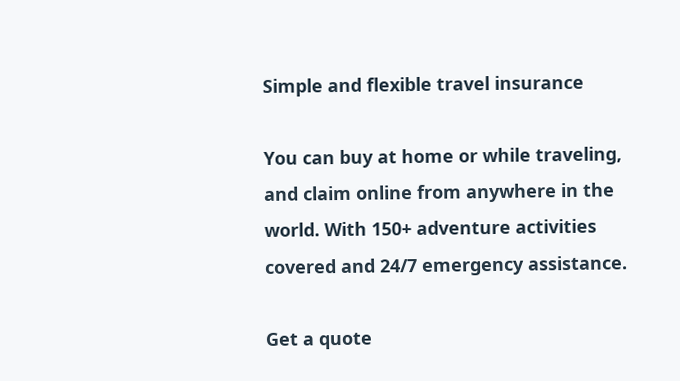Simple and flexible travel insurance

You can buy at home or while traveling, and claim online from anywhere in the world. With 150+ adventure activities covered and 24/7 emergency assistance.

Get a quote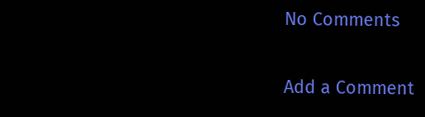No Comments

Add a Comment